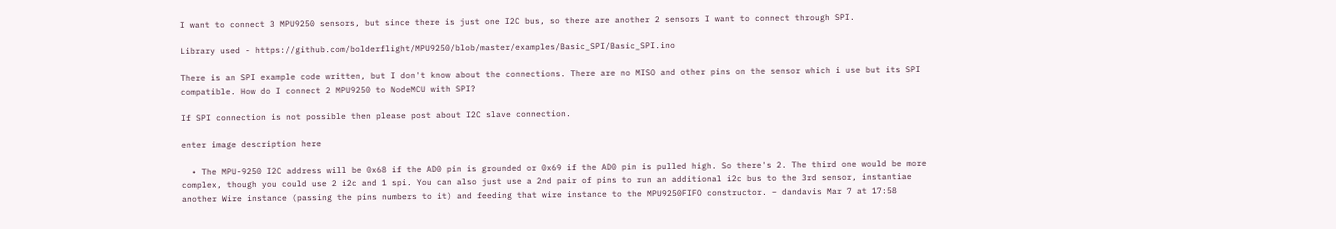I want to connect 3 MPU9250 sensors, but since there is just one I2C bus, so there are another 2 sensors I want to connect through SPI.

Library used - https://github.com/bolderflight/MPU9250/blob/master/examples/Basic_SPI/Basic_SPI.ino

There is an SPI example code written, but I don't know about the connections. There are no MISO and other pins on the sensor which i use but its SPI compatible. How do I connect 2 MPU9250 to NodeMCU with SPI?

If SPI connection is not possible then please post about I2C slave connection.

enter image description here

  • The MPU-9250 I2C address will be 0x68 if the AD0 pin is grounded or 0x69 if the AD0 pin is pulled high. So there's 2. The third one would be more complex, though you could use 2 i2c and 1 spi. You can also just use a 2nd pair of pins to run an additional i2c bus to the 3rd sensor, instantiae another Wire instance (passing the pins numbers to it) and feeding that wire instance to the MPU9250FIFO constructor. – dandavis Mar 7 at 17:58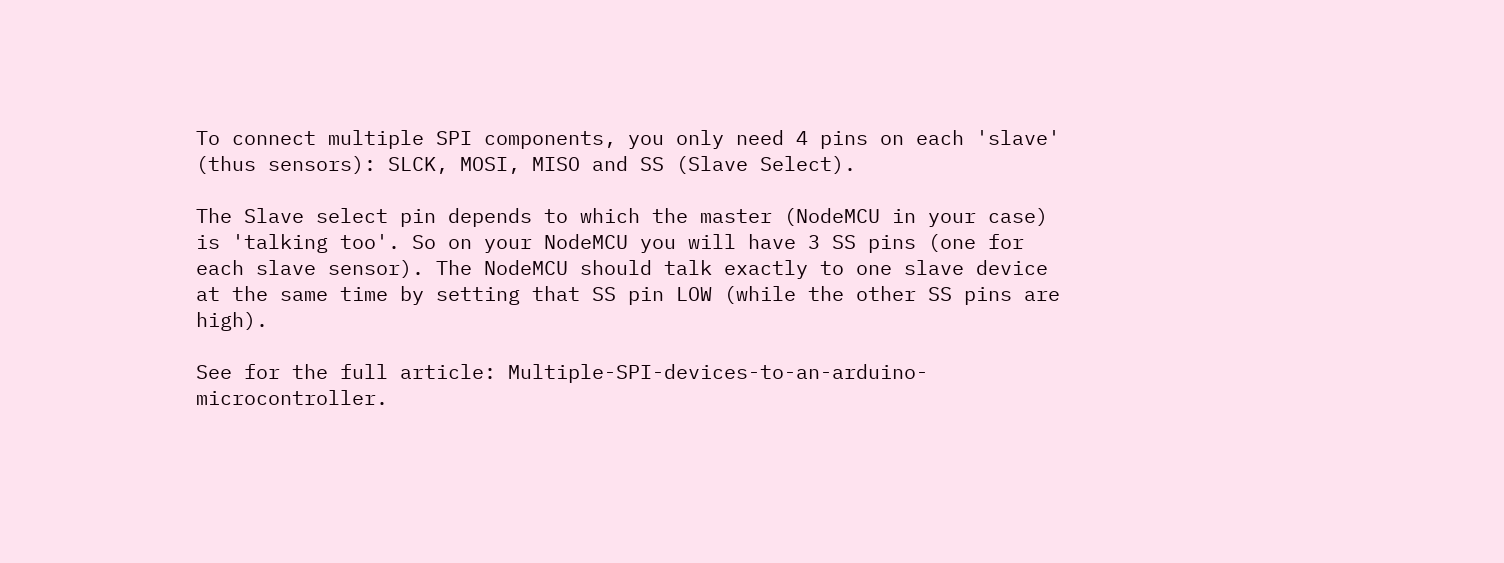To connect multiple SPI components, you only need 4 pins on each 'slave' (thus sensors): SLCK, MOSI, MISO and SS (Slave Select).

The Slave select pin depends to which the master (NodeMCU in your case) is 'talking too'. So on your NodeMCU you will have 3 SS pins (one for each slave sensor). The NodeMCU should talk exactly to one slave device at the same time by setting that SS pin LOW (while the other SS pins are high).

See for the full article: Multiple-SPI-devices-to-an-arduino-microcontroller.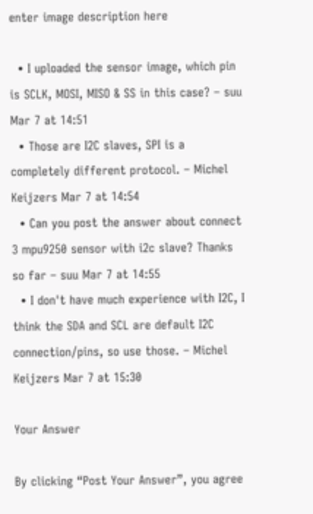enter image description here

  • I uploaded the sensor image, which pin is SCLK, MOSI, MISO & SS in this case? – suu Mar 7 at 14:51
  • Those are I2C slaves, SPI is a completely different protocol. – Michel Keijzers Mar 7 at 14:54
  • Can you post the answer about connect 3 mpu9250 sensor with i2c slave? Thanks so far – suu Mar 7 at 14:55
  • I don't have much experience with I2C, I think the SDA and SCL are default I2C connection/pins, so use those. – Michel Keijzers Mar 7 at 15:30

Your Answer

By clicking “Post Your Answer”, you agree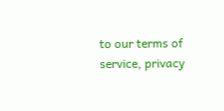to our terms of service, privacy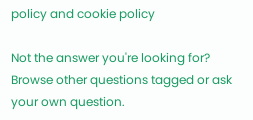policy and cookie policy

Not the answer you're looking for? Browse other questions tagged or ask your own question.